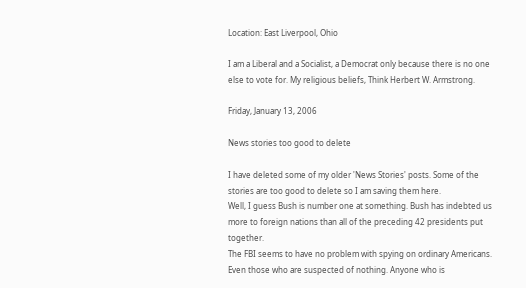Location: East Liverpool, Ohio

I am a Liberal and a Socialist, a Democrat only because there is no one else to vote for. My religious beliefs, Think Herbert W. Armstrong.

Friday, January 13, 2006

News stories too good to delete

I have deleted some of my older 'News Stories' posts. Some of the stories are too good to delete so I am saving them here.
Well, I guess Bush is number one at something. Bush has indebted us more to foreign nations than all of the preceding 42 presidents put together.
The FBI seems to have no problem with spying on ordinary Americans. Even those who are suspected of nothing. Anyone who is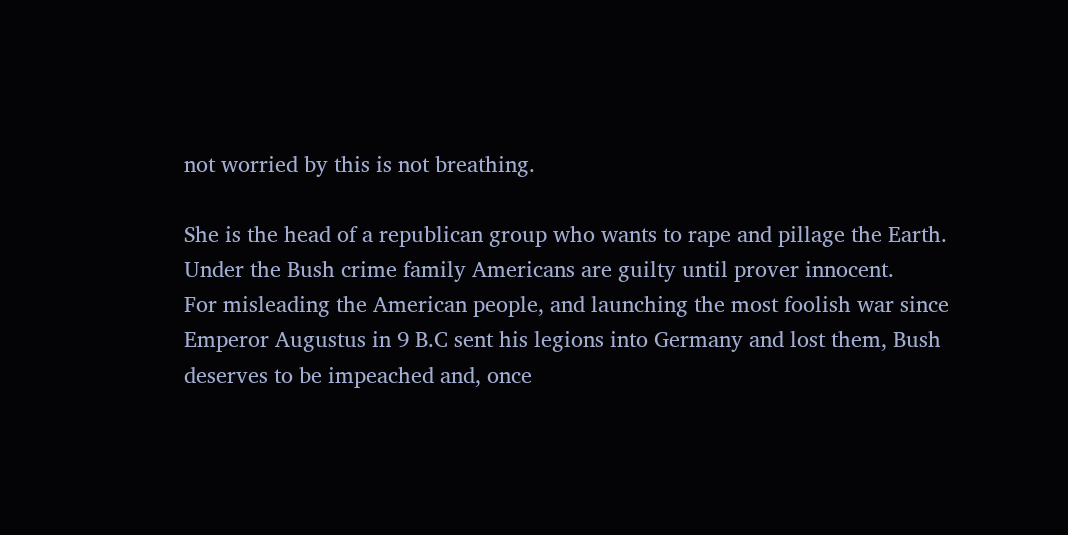not worried by this is not breathing.

She is the head of a republican group who wants to rape and pillage the Earth.
Under the Bush crime family Americans are guilty until prover innocent.
For misleading the American people, and launching the most foolish war since Emperor Augustus in 9 B.C sent his legions into Germany and lost them, Bush deserves to be impeached and, once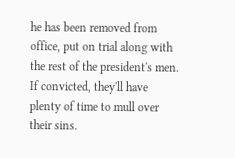he has been removed from office, put on trial along with the rest of the president's men. If convicted, they'll have plenty of time to mull over their sins.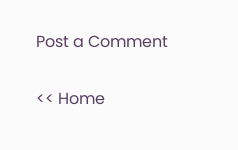Post a Comment

<< Home